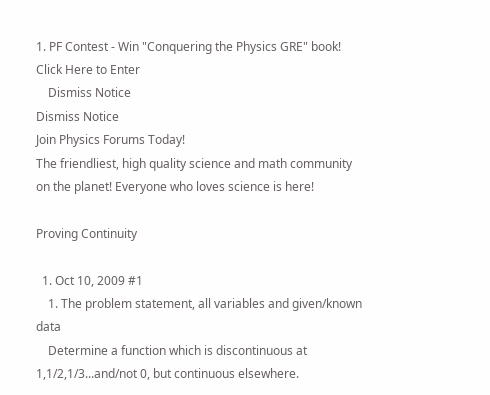1. PF Contest - Win "Conquering the Physics GRE" book! Click Here to Enter
    Dismiss Notice
Dismiss Notice
Join Physics Forums Today!
The friendliest, high quality science and math community on the planet! Everyone who loves science is here!

Proving Continuity

  1. Oct 10, 2009 #1
    1. The problem statement, all variables and given/known data
    Determine a function which is discontinuous at 1,1/2,1/3...and/not 0, but continuous elsewhere.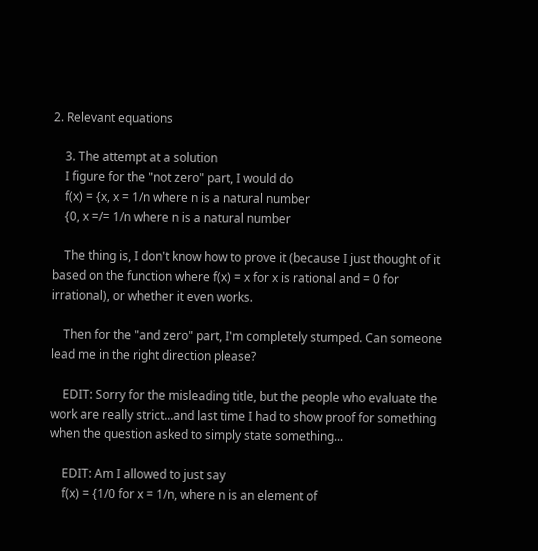2. Relevant equations

    3. The attempt at a solution
    I figure for the "not zero" part, I would do
    f(x) = {x, x = 1/n where n is a natural number
    {0, x =/= 1/n where n is a natural number

    The thing is, I don't know how to prove it (because I just thought of it based on the function where f(x) = x for x is rational and = 0 for irrational), or whether it even works.

    Then for the "and zero" part, I'm completely stumped. Can someone lead me in the right direction please?

    EDIT: Sorry for the misleading title, but the people who evaluate the work are really strict...and last time I had to show proof for something when the question asked to simply state something...

    EDIT: Am I allowed to just say
    f(x) = {1/0 for x = 1/n, where n is an element of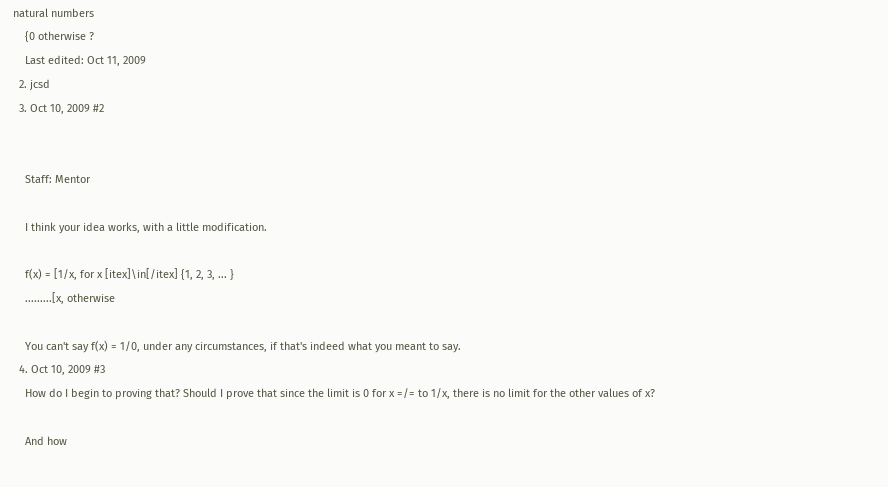natural numbers
    {0 otherwise ?
    Last edited: Oct 11, 2009
  2. jcsd
  3. Oct 10, 2009 #2


    Staff: Mentor

    I think your idea works, with a little modification.

    f(x) = [1/x, for x [itex]\in[/itex] {1, 2, 3, ... }
    .........[x, otherwise

    You can't say f(x) = 1/0, under any circumstances, if that's indeed what you meant to say.
  4. Oct 10, 2009 #3
    How do I begin to proving that? Should I prove that since the limit is 0 for x =/= to 1/x, there is no limit for the other values of x?

    And how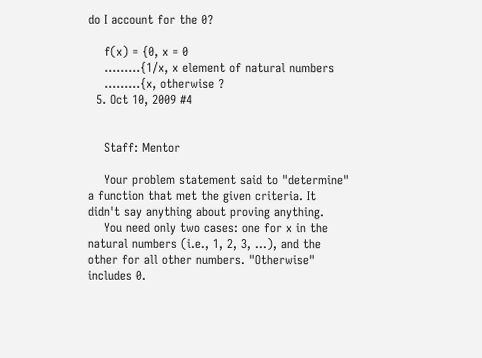do I account for the 0?

    f(x) = {0, x = 0
    .........{1/x, x element of natural numbers
    .........{x, otherwise ?
  5. Oct 10, 2009 #4


    Staff: Mentor

    Your problem statement said to "determine" a function that met the given criteria. It didn't say anything about proving anything.
    You need only two cases: one for x in the natural numbers (i.e., 1, 2, 3, ...), and the other for all other numbers. "Otherwise" includes 0.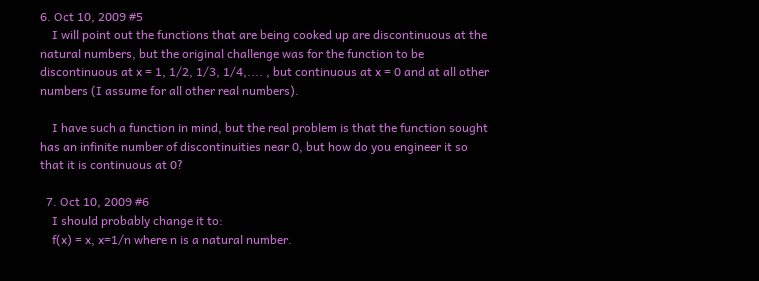6. Oct 10, 2009 #5
    I will point out the functions that are being cooked up are discontinuous at the natural numbers, but the original challenge was for the function to be discontinuous at x = 1, 1/2, 1/3, 1/4,.... , but continuous at x = 0 and at all other numbers (I assume for all other real numbers).

    I have such a function in mind, but the real problem is that the function sought has an infinite number of discontinuities near 0, but how do you engineer it so that it is continuous at 0?

  7. Oct 10, 2009 #6
    I should probably change it to:
    f(x) = x, x=1/n where n is a natural number.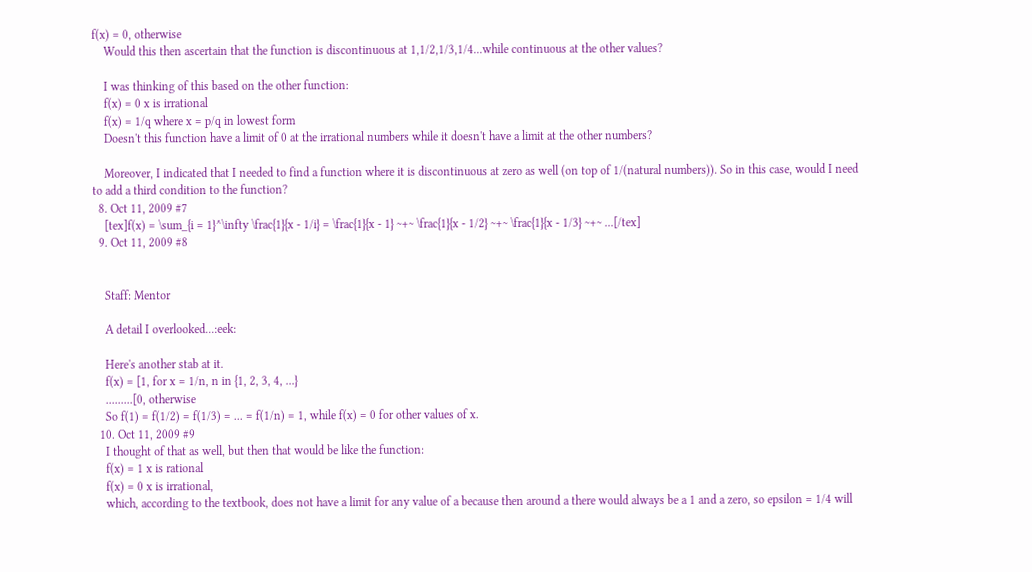f(x) = 0, otherwise
    Would this then ascertain that the function is discontinuous at 1,1/2,1/3,1/4...while continuous at the other values?

    I was thinking of this based on the other function:
    f(x) = 0 x is irrational
    f(x) = 1/q where x = p/q in lowest form
    Doesn't this function have a limit of 0 at the irrational numbers while it doesn't have a limit at the other numbers?

    Moreover, I indicated that I needed to find a function where it is discontinuous at zero as well (on top of 1/(natural numbers)). So in this case, would I need to add a third condition to the function?
  8. Oct 11, 2009 #7
    [tex]f(x) = \sum_{i = 1}^\infty \frac{1}{x - 1/i} = \frac{1}{x - 1} ~+~ \frac{1}{x - 1/2} ~+~ \frac{1}{x - 1/3} ~+~ ...[/tex]
  9. Oct 11, 2009 #8


    Staff: Mentor

    A detail I overlooked...:eek:

    Here's another stab at it.
    f(x) = [1, for x = 1/n, n in {1, 2, 3, 4, ...}
    .........[0, otherwise
    So f(1) = f(1/2) = f(1/3) = ... = f(1/n) = 1, while f(x) = 0 for other values of x.
  10. Oct 11, 2009 #9
    I thought of that as well, but then that would be like the function:
    f(x) = 1 x is rational
    f(x) = 0 x is irrational,
    which, according to the textbook, does not have a limit for any value of a because then around a there would always be a 1 and a zero, so epsilon = 1/4 will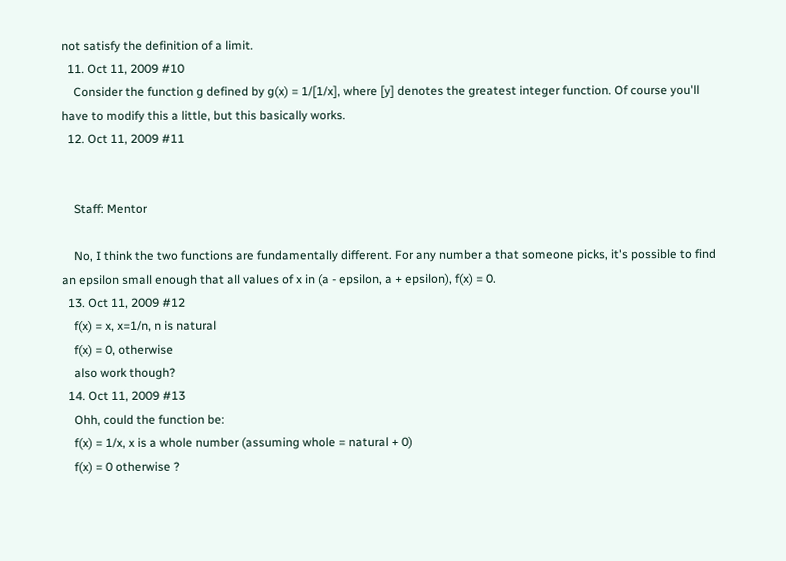not satisfy the definition of a limit.
  11. Oct 11, 2009 #10
    Consider the function g defined by g(x) = 1/[1/x], where [y] denotes the greatest integer function. Of course you'll have to modify this a little, but this basically works.
  12. Oct 11, 2009 #11


    Staff: Mentor

    No, I think the two functions are fundamentally different. For any number a that someone picks, it's possible to find an epsilon small enough that all values of x in (a - epsilon, a + epsilon), f(x) = 0.
  13. Oct 11, 2009 #12
    f(x) = x, x=1/n, n is natural
    f(x) = 0, otherwise
    also work though?
  14. Oct 11, 2009 #13
    Ohh, could the function be:
    f(x) = 1/x, x is a whole number (assuming whole = natural + 0)
    f(x) = 0 otherwise ?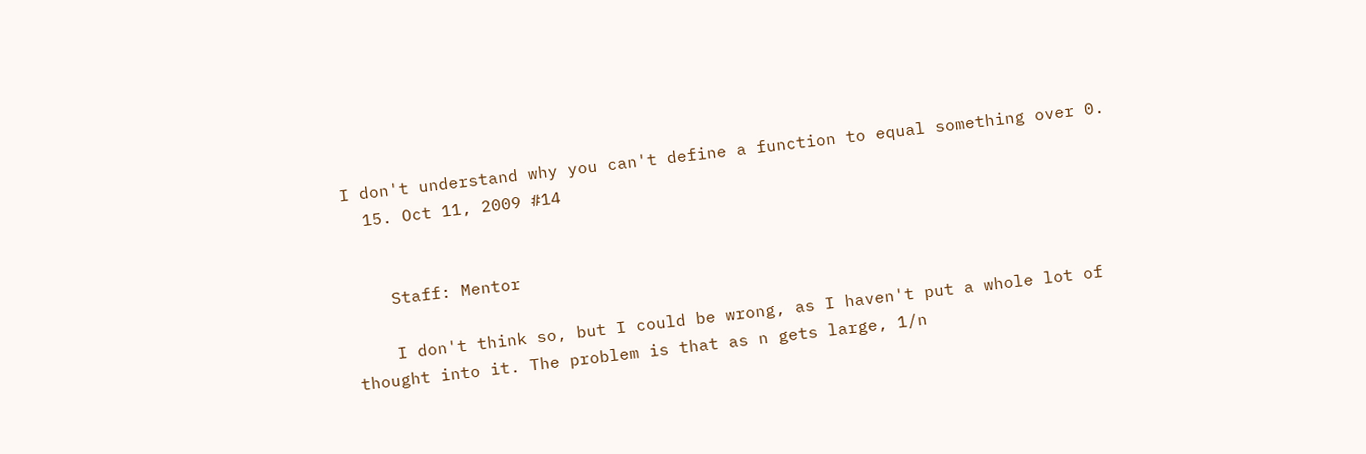I don't understand why you can't define a function to equal something over 0.
  15. Oct 11, 2009 #14


    Staff: Mentor

    I don't think so, but I could be wrong, as I haven't put a whole lot of thought into it. The problem is that as n gets large, 1/n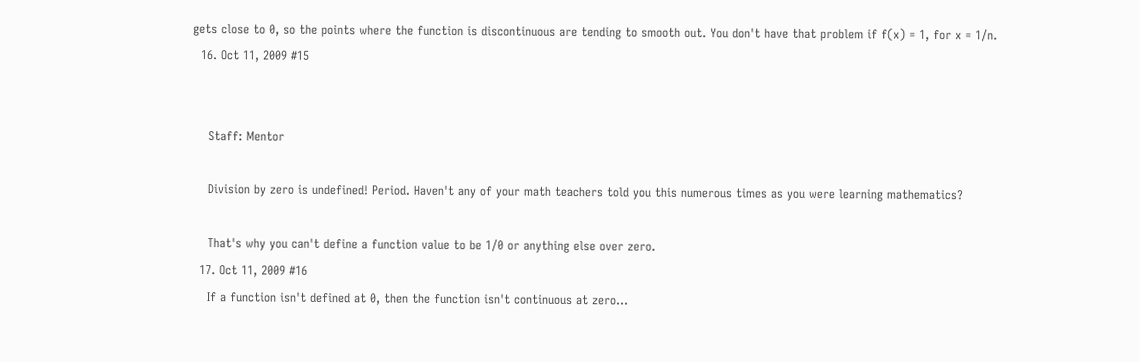gets close to 0, so the points where the function is discontinuous are tending to smooth out. You don't have that problem if f(x) = 1, for x = 1/n.
  16. Oct 11, 2009 #15


    Staff: Mentor

    Division by zero is undefined! Period. Haven't any of your math teachers told you this numerous times as you were learning mathematics?

    That's why you can't define a function value to be 1/0 or anything else over zero.
  17. Oct 11, 2009 #16
    If a function isn't defined at 0, then the function isn't continuous at zero...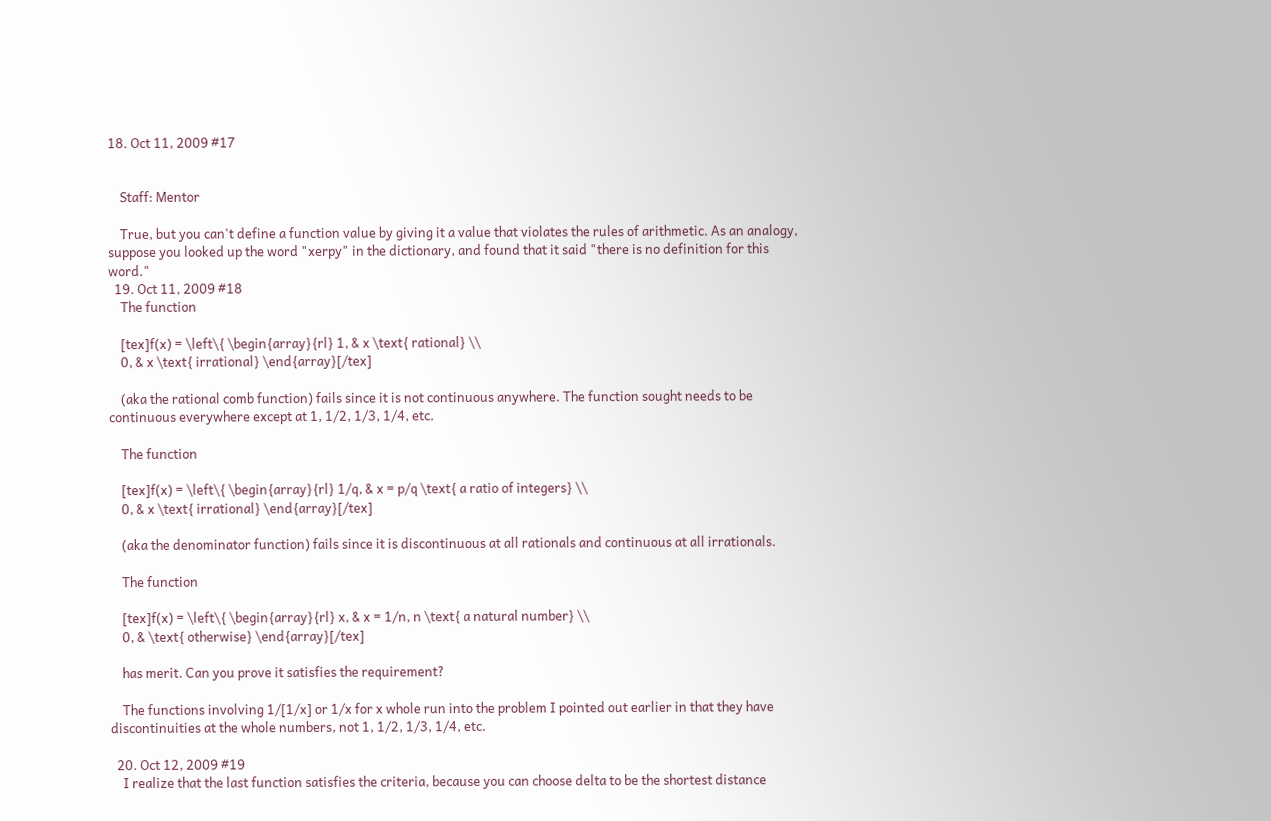18. Oct 11, 2009 #17


    Staff: Mentor

    True, but you can't define a function value by giving it a value that violates the rules of arithmetic. As an analogy, suppose you looked up the word "xerpy" in the dictionary, and found that it said "there is no definition for this word."
  19. Oct 11, 2009 #18
    The function

    [tex]f(x) = \left\{ \begin{array}{rl} 1, & x \text{ rational} \\
    0, & x \text{ irrational} \end{array}[/tex]

    (aka the rational comb function) fails since it is not continuous anywhere. The function sought needs to be continuous everywhere except at 1, 1/2, 1/3, 1/4, etc.

    The function

    [tex]f(x) = \left\{ \begin{array}{rl} 1/q, & x = p/q \text{ a ratio of integers} \\
    0, & x \text{ irrational} \end{array}[/tex]

    (aka the denominator function) fails since it is discontinuous at all rationals and continuous at all irrationals.

    The function

    [tex]f(x) = \left\{ \begin{array}{rl} x, & x = 1/n, n \text{ a natural number} \\
    0, & \text{ otherwise} \end{array}[/tex]

    has merit. Can you prove it satisfies the requirement?

    The functions involving 1/[1/x] or 1/x for x whole run into the problem I pointed out earlier in that they have discontinuities at the whole numbers, not 1, 1/2, 1/3, 1/4, etc.

  20. Oct 12, 2009 #19
    I realize that the last function satisfies the criteria, because you can choose delta to be the shortest distance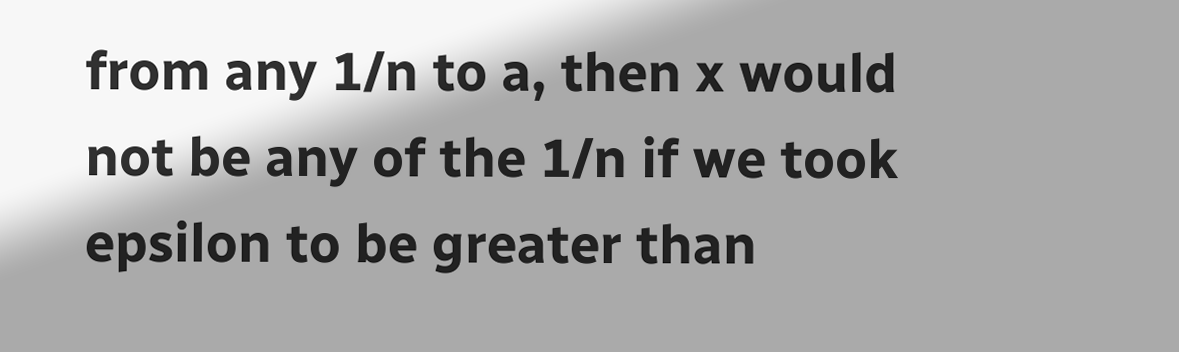from any 1/n to a, then x would not be any of the 1/n if we took epsilon to be greater than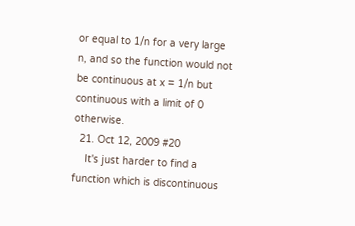or equal to 1/n for a very large n, and so the function would not be continuous at x = 1/n but continuous with a limit of 0 otherwise.
  21. Oct 12, 2009 #20
    It's just harder to find a function which is discontinuous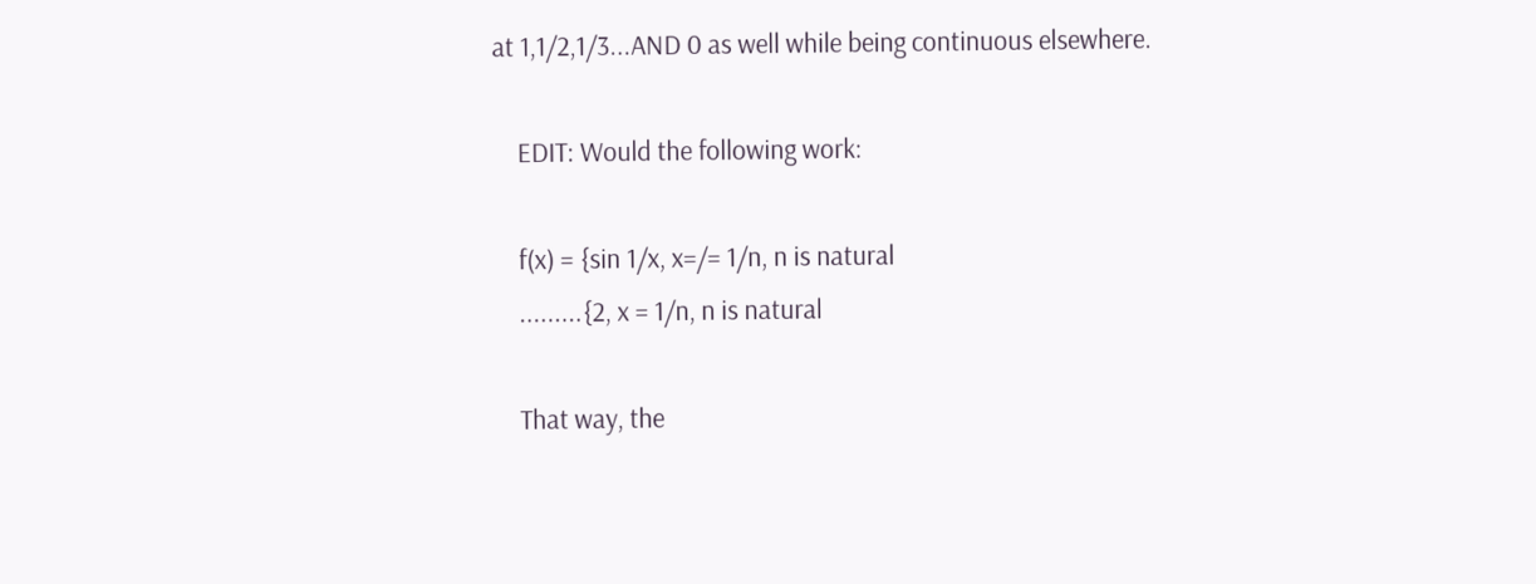at 1,1/2,1/3...AND 0 as well while being continuous elsewhere.

    EDIT: Would the following work:

    f(x) = {sin 1/x, x=/= 1/n, n is natural
    .........{2, x = 1/n, n is natural

    That way, the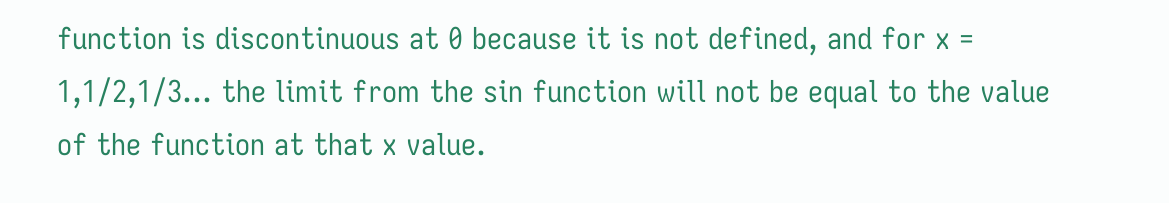function is discontinuous at 0 because it is not defined, and for x = 1,1/2,1/3... the limit from the sin function will not be equal to the value of the function at that x value.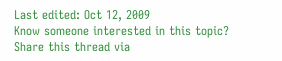Last edited: Oct 12, 2009
Know someone interested in this topic? Share this thread via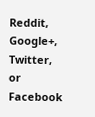Reddit, Google+, Twitter, or Facebook